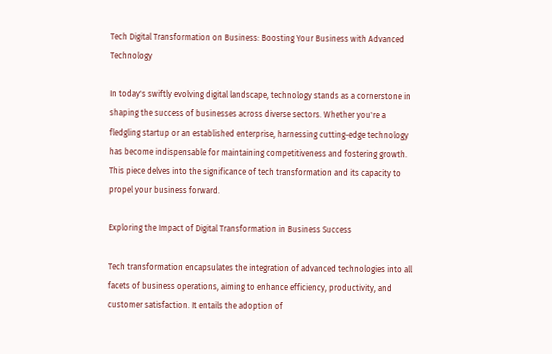Tech Digital Transformation on Business: Boosting Your Business with Advanced Technology

In today's swiftly evolving digital landscape, technology stands as a cornerstone in shaping the success of businesses across diverse sectors. Whether you're a fledgling startup or an established enterprise, harnessing cutting-edge technology has become indispensable for maintaining competitiveness and fostering growth. This piece delves into the significance of tech transformation and its capacity to propel your business forward.

Exploring the Impact of Digital Transformation in Business Success

Tech transformation encapsulates the integration of advanced technologies into all facets of business operations, aiming to enhance efficiency, productivity, and customer satisfaction. It entails the adoption of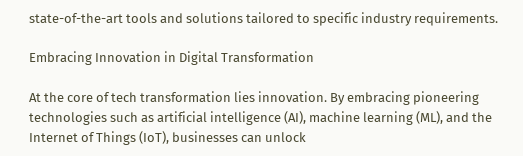state-of-the-art tools and solutions tailored to specific industry requirements.

Embracing Innovation in Digital Transformation

At the core of tech transformation lies innovation. By embracing pioneering technologies such as artificial intelligence (AI), machine learning (ML), and the Internet of Things (IoT), businesses can unlock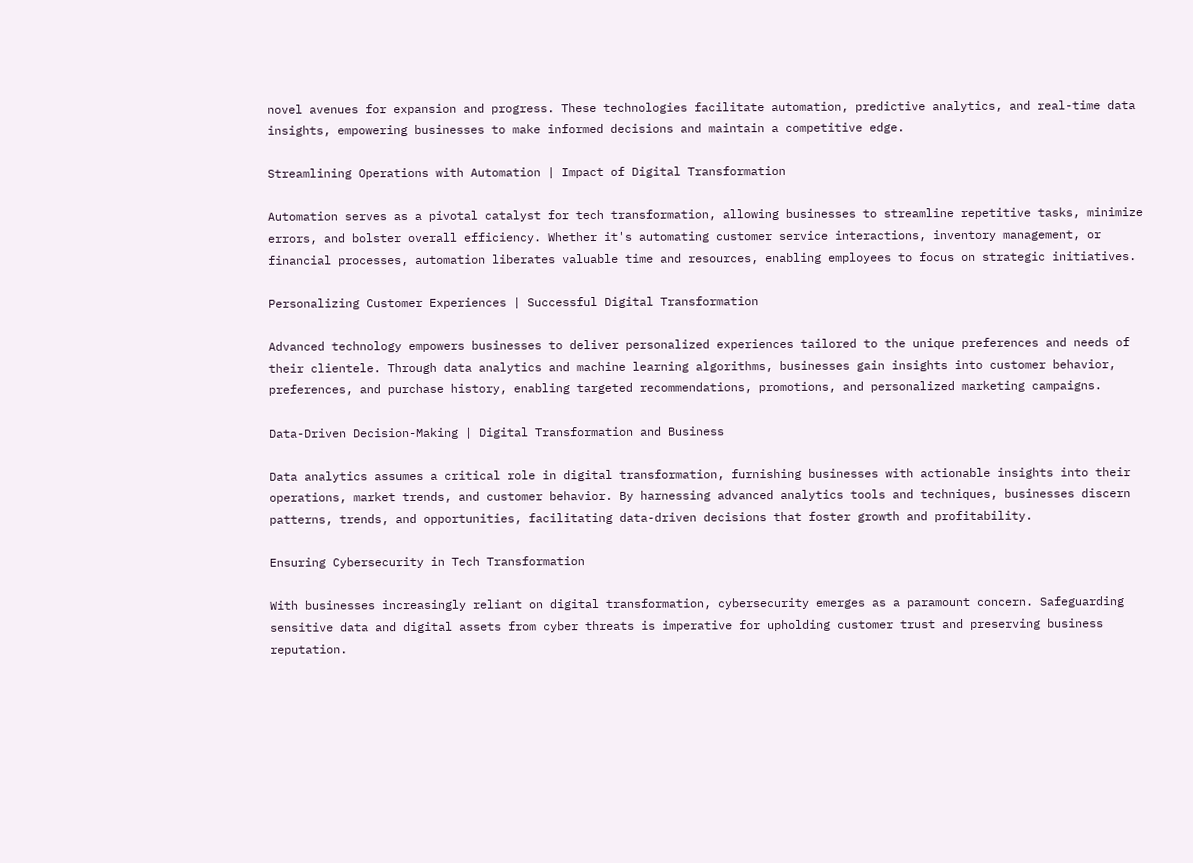novel avenues for expansion and progress. These technologies facilitate automation, predictive analytics, and real-time data insights, empowering businesses to make informed decisions and maintain a competitive edge.

Streamlining Operations with Automation | Impact of Digital Transformation

Automation serves as a pivotal catalyst for tech transformation, allowing businesses to streamline repetitive tasks, minimize errors, and bolster overall efficiency. Whether it's automating customer service interactions, inventory management, or financial processes, automation liberates valuable time and resources, enabling employees to focus on strategic initiatives.

Personalizing Customer Experiences | Successful Digital Transformation

Advanced technology empowers businesses to deliver personalized experiences tailored to the unique preferences and needs of their clientele. Through data analytics and machine learning algorithms, businesses gain insights into customer behavior, preferences, and purchase history, enabling targeted recommendations, promotions, and personalized marketing campaigns.

Data-Driven Decision-Making | Digital Transformation and Business

Data analytics assumes a critical role in digital transformation, furnishing businesses with actionable insights into their operations, market trends, and customer behavior. By harnessing advanced analytics tools and techniques, businesses discern patterns, trends, and opportunities, facilitating data-driven decisions that foster growth and profitability.

Ensuring Cybersecurity in Tech Transformation

With businesses increasingly reliant on digital transformation, cybersecurity emerges as a paramount concern. Safeguarding sensitive data and digital assets from cyber threats is imperative for upholding customer trust and preserving business reputation.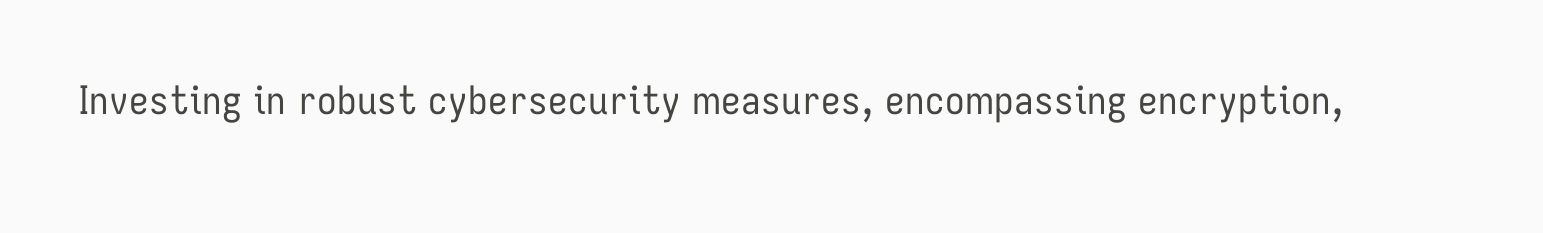Investing in robust cybersecurity measures, encompassing encryption,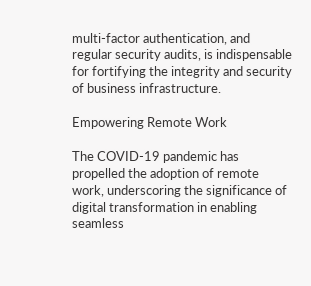multi-factor authentication, and regular security audits, is indispensable for fortifying the integrity and security of business infrastructure.

Empowering Remote Work

The COVID-19 pandemic has propelled the adoption of remote work, underscoring the significance of digital transformation in enabling seamless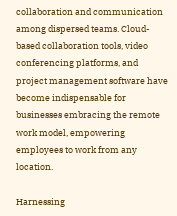collaboration and communication among dispersed teams. Cloud-based collaboration tools, video conferencing platforms, and project management software have become indispensable for businesses embracing the remote work model, empowering employees to work from any location.

Harnessing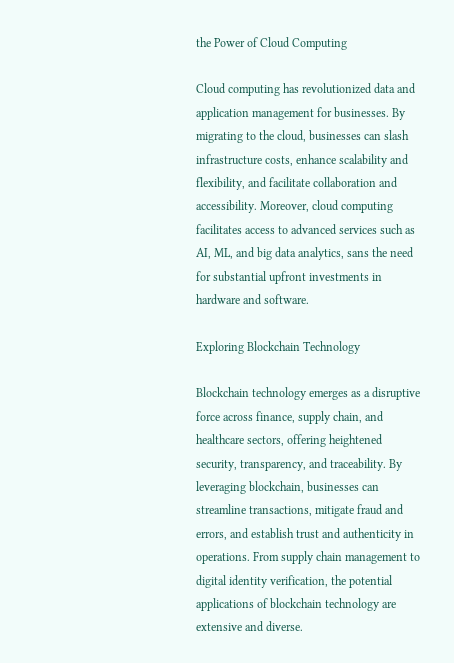the Power of Cloud Computing

Cloud computing has revolutionized data and application management for businesses. By migrating to the cloud, businesses can slash infrastructure costs, enhance scalability and flexibility, and facilitate collaboration and accessibility. Moreover, cloud computing facilitates access to advanced services such as AI, ML, and big data analytics, sans the need for substantial upfront investments in hardware and software.

Exploring Blockchain Technology

Blockchain technology emerges as a disruptive force across finance, supply chain, and healthcare sectors, offering heightened security, transparency, and traceability. By leveraging blockchain, businesses can streamline transactions, mitigate fraud and errors, and establish trust and authenticity in operations. From supply chain management to digital identity verification, the potential applications of blockchain technology are extensive and diverse.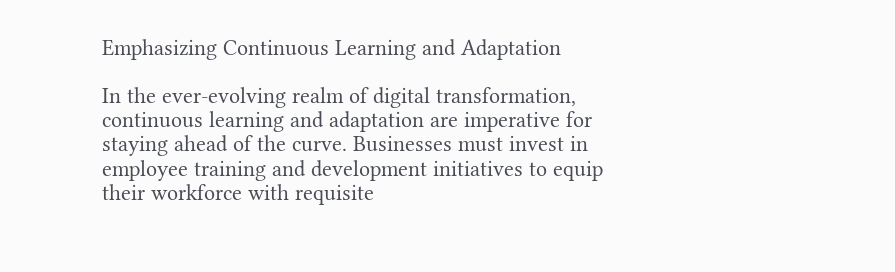Emphasizing Continuous Learning and Adaptation

In the ever-evolving realm of digital transformation, continuous learning and adaptation are imperative for staying ahead of the curve. Businesses must invest in employee training and development initiatives to equip their workforce with requisite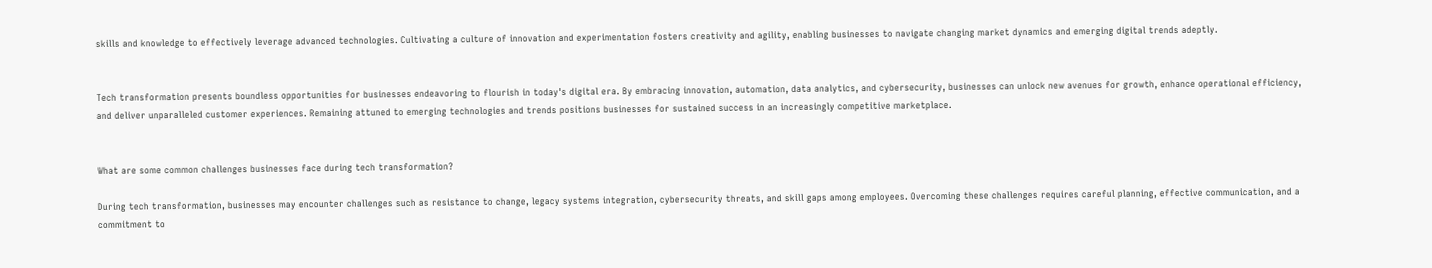skills and knowledge to effectively leverage advanced technologies. Cultivating a culture of innovation and experimentation fosters creativity and agility, enabling businesses to navigate changing market dynamics and emerging digital trends adeptly.


Tech transformation presents boundless opportunities for businesses endeavoring to flourish in today's digital era. By embracing innovation, automation, data analytics, and cybersecurity, businesses can unlock new avenues for growth, enhance operational efficiency, and deliver unparalleled customer experiences. Remaining attuned to emerging technologies and trends positions businesses for sustained success in an increasingly competitive marketplace.


What are some common challenges businesses face during tech transformation?

During tech transformation, businesses may encounter challenges such as resistance to change, legacy systems integration, cybersecurity threats, and skill gaps among employees. Overcoming these challenges requires careful planning, effective communication, and a commitment to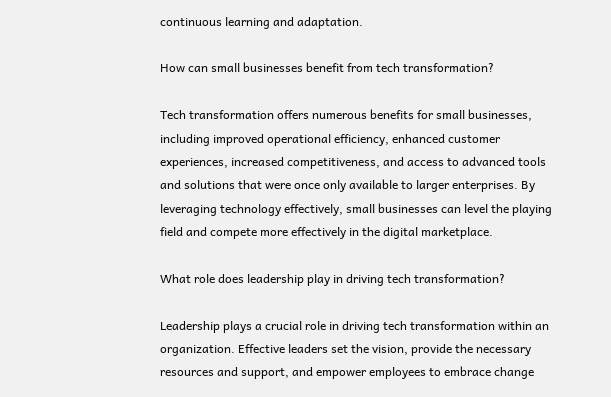continuous learning and adaptation.

How can small businesses benefit from tech transformation?

Tech transformation offers numerous benefits for small businesses, including improved operational efficiency, enhanced customer experiences, increased competitiveness, and access to advanced tools and solutions that were once only available to larger enterprises. By leveraging technology effectively, small businesses can level the playing field and compete more effectively in the digital marketplace.

What role does leadership play in driving tech transformation?

Leadership plays a crucial role in driving tech transformation within an organization. Effective leaders set the vision, provide the necessary resources and support, and empower employees to embrace change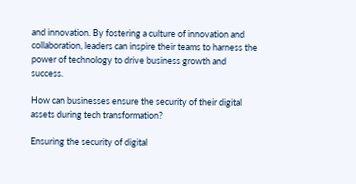and innovation. By fostering a culture of innovation and collaboration, leaders can inspire their teams to harness the power of technology to drive business growth and success.

How can businesses ensure the security of their digital assets during tech transformation?

Ensuring the security of digital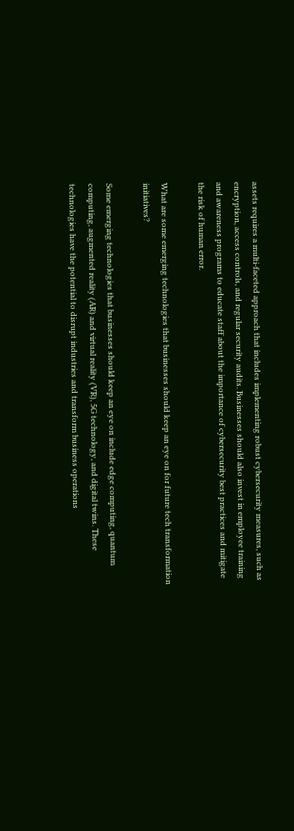assets requires a multi-faceted approach that includes implementing robust cybersecurity measures, such as encryption, access controls, and regular security audits. Businesses should also invest in employee training and awareness programs to educate staff about the importance of cybersecurity best practices and mitigate the risk of human error.

What are some emerging technologies that businesses should keep an eye on for future tech transformation initiatives?

Some emerging technologies that businesses should keep an eye on include edge computing, quantum computing, augmented reality (AR) and virtual reality (VR), 5G technology, and digital twins. These technologies have the potential to disrupt industries and transform business operations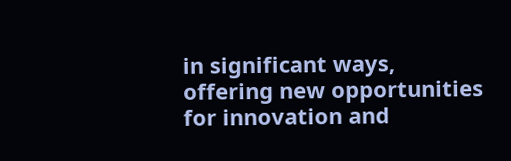in significant ways, offering new opportunities for innovation and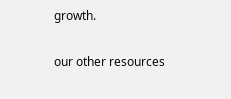growth.

our other resources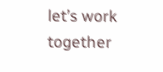let’s work together